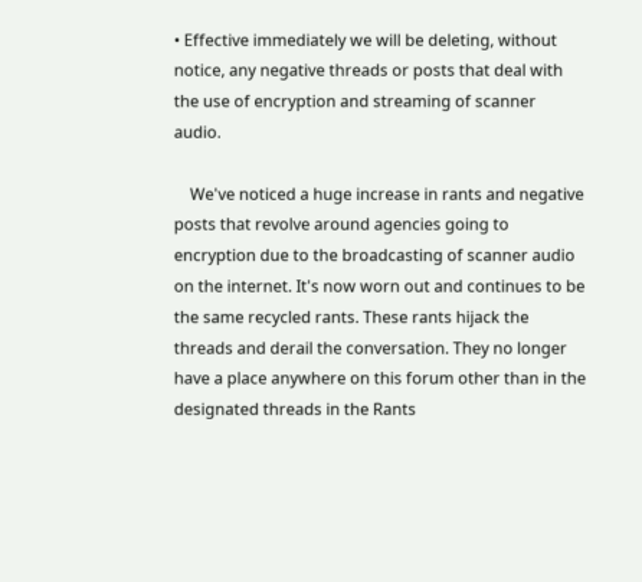• Effective immediately we will be deleting, without notice, any negative threads or posts that deal with the use of encryption and streaming of scanner audio.

    We've noticed a huge increase in rants and negative posts that revolve around agencies going to encryption due to the broadcasting of scanner audio on the internet. It's now worn out and continues to be the same recycled rants. These rants hijack the threads and derail the conversation. They no longer have a place anywhere on this forum other than in the designated threads in the Rants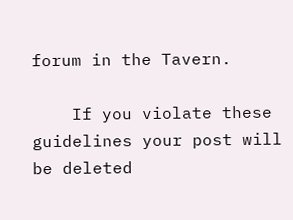forum in the Tavern.

    If you violate these guidelines your post will be deleted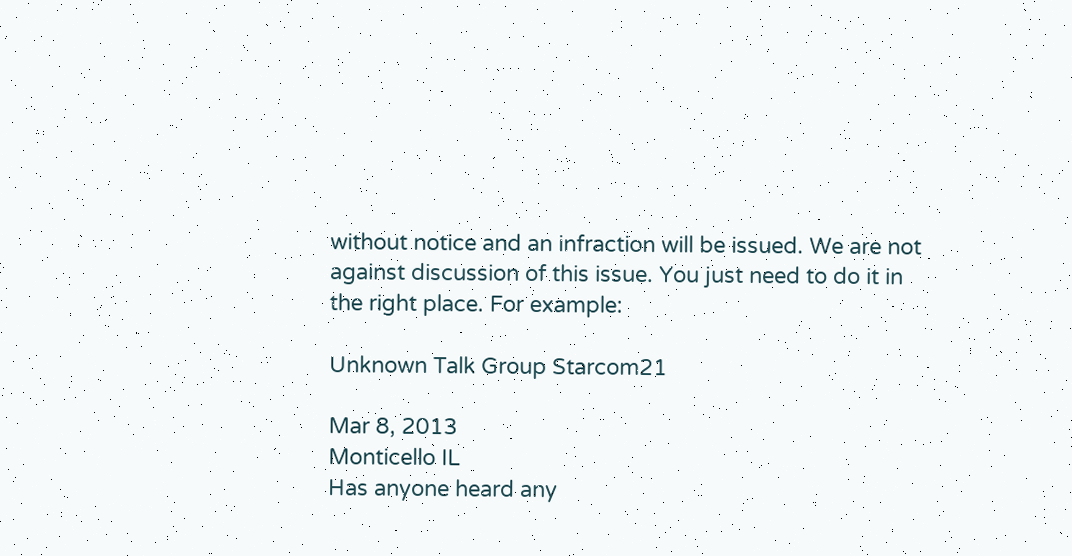without notice and an infraction will be issued. We are not against discussion of this issue. You just need to do it in the right place. For example:

Unknown Talk Group Starcom21

Mar 8, 2013
Monticello IL
Has anyone heard any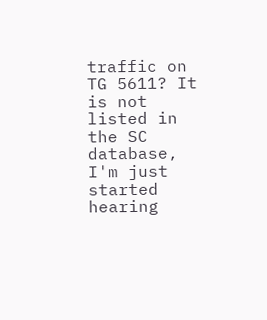traffic on TG 5611? It is not listed in the SC database, I'm just started hearing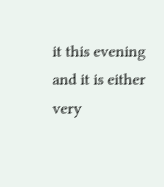it this evening and it is either very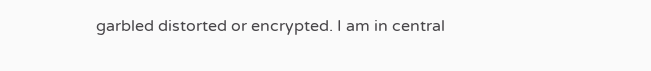garbled distorted or encrypted. I am in central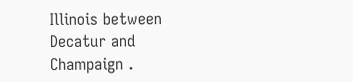Illinois between Decatur and Champaign .